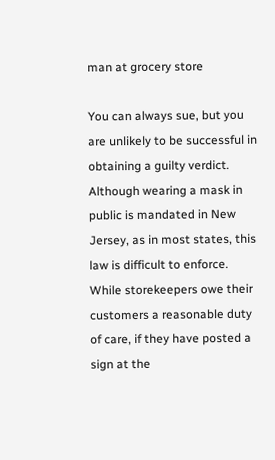man at grocery store

You can always sue, but you are unlikely to be successful in obtaining a guilty verdict. Although wearing a mask in public is mandated in New Jersey, as in most states, this law is difficult to enforce. While storekeepers owe their customers a reasonable duty of care, if they have posted a sign at the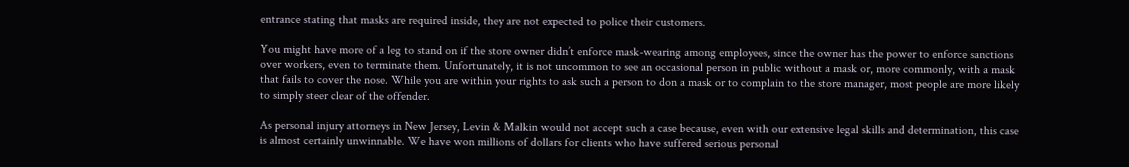entrance stating that masks are required inside, they are not expected to police their customers.

You might have more of a leg to stand on if the store owner didn’t enforce mask-wearing among employees, since the owner has the power to enforce sanctions over workers, even to terminate them. Unfortunately, it is not uncommon to see an occasional person in public without a mask or, more commonly, with a mask that fails to cover the nose. While you are within your rights to ask such a person to don a mask or to complain to the store manager, most people are more likely to simply steer clear of the offender.

As personal injury attorneys in New Jersey, Levin & Malkin would not accept such a case because, even with our extensive legal skills and determination, this case is almost certainly unwinnable. We have won millions of dollars for clients who have suffered serious personal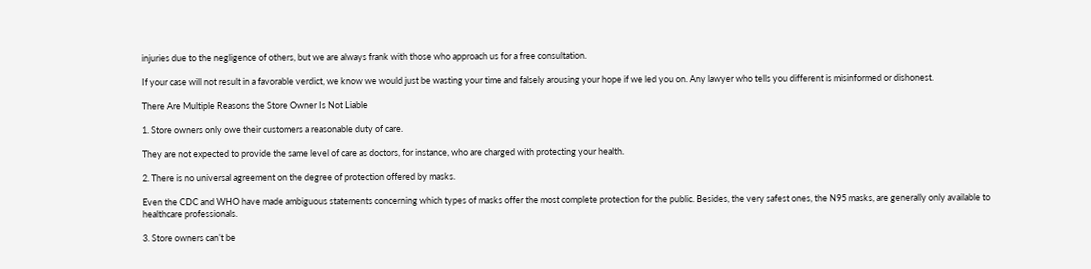injuries due to the negligence of others, but we are always frank with those who approach us for a free consultation.

If your case will not result in a favorable verdict, we know we would just be wasting your time and falsely arousing your hope if we led you on. Any lawyer who tells you different is misinformed or dishonest.

There Are Multiple Reasons the Store Owner Is Not Liable

1. Store owners only owe their customers a reasonable duty of care.

They are not expected to provide the same level of care as doctors, for instance, who are charged with protecting your health.

2. There is no universal agreement on the degree of protection offered by masks.

Even the CDC and WHO have made ambiguous statements concerning which types of masks offer the most complete protection for the public. Besides, the very safest ones, the N95 masks, are generally only available to healthcare professionals.

3. Store owners can’t be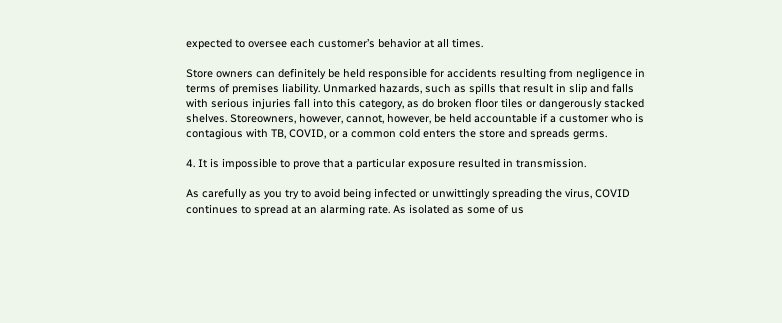expected to oversee each customer’s behavior at all times.

Store owners can definitely be held responsible for accidents resulting from negligence in terms of premises liability. Unmarked hazards, such as spills that result in slip and falls with serious injuries fall into this category, as do broken floor tiles or dangerously stacked shelves. Storeowners, however, cannot, however, be held accountable if a customer who is contagious with TB, COVID, or a common cold enters the store and spreads germs.

4. It is impossible to prove that a particular exposure resulted in transmission.

As carefully as you try to avoid being infected or unwittingly spreading the virus, COVID continues to spread at an alarming rate. As isolated as some of us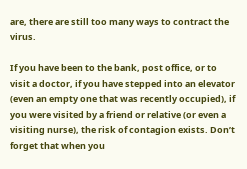are, there are still too many ways to contract the virus.

If you have been to the bank, post office, or to visit a doctor, if you have stepped into an elevator (even an empty one that was recently occupied), if you were visited by a friend or relative (or even a visiting nurse), the risk of contagion exists. Don’t forget that when you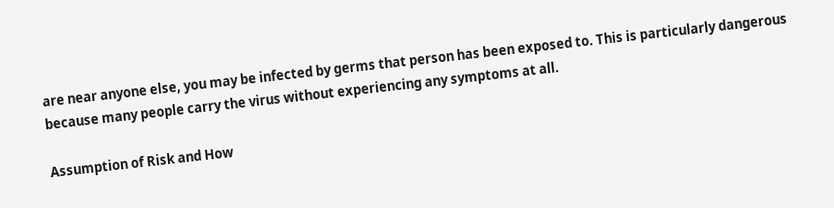are near anyone else, you may be infected by germs that person has been exposed to. This is particularly dangerous because many people carry the virus without experiencing any symptoms at all.

Assumption of Risk and How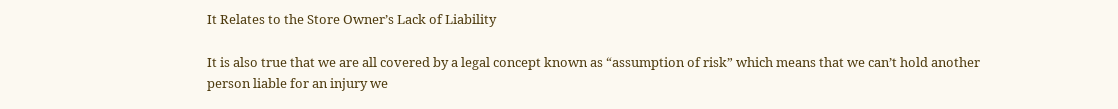It Relates to the Store Owner’s Lack of Liability

It is also true that we are all covered by a legal concept known as “assumption of risk” which means that we can’t hold another person liable for an injury we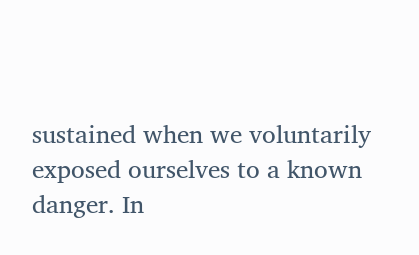sustained when we voluntarily exposed ourselves to a known danger. In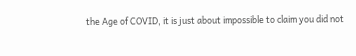the Age of COVID, it is just about impossible to claim you did not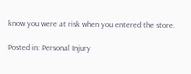know you were at risk when you entered the store.

Posted in: Personal Injury